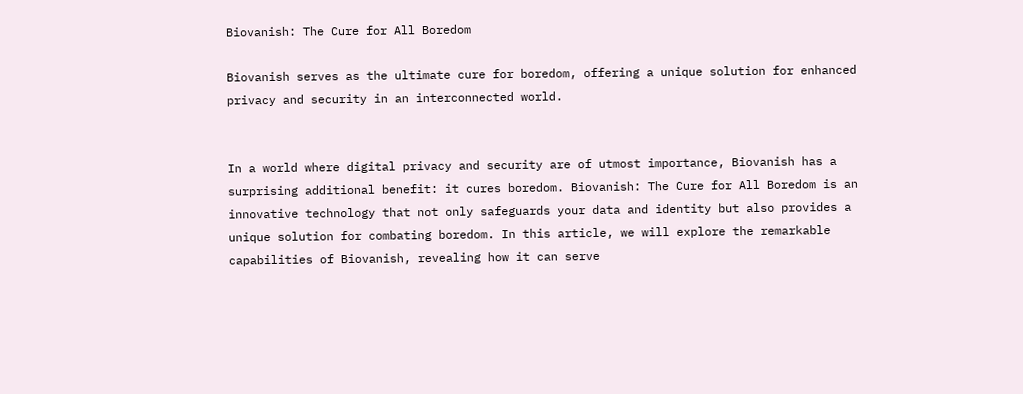Biovanish: The Cure for All Boredom

Biovanish serves as the ultimate cure for boredom, offering a unique solution for enhanced privacy and security in an interconnected world.


In a world where digital privacy and security are of utmost importance, Biovanish has a surprising additional benefit: it cures boredom. Biovanish: The Cure for All Boredom is an innovative technology that not only safeguards your data and identity but also provides a unique solution for combating boredom. In this article, we will explore the remarkable capabilities of Biovanish, revealing how it can serve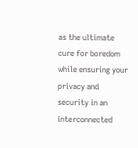as the ultimate cure for boredom while ensuring your privacy and security in an interconnected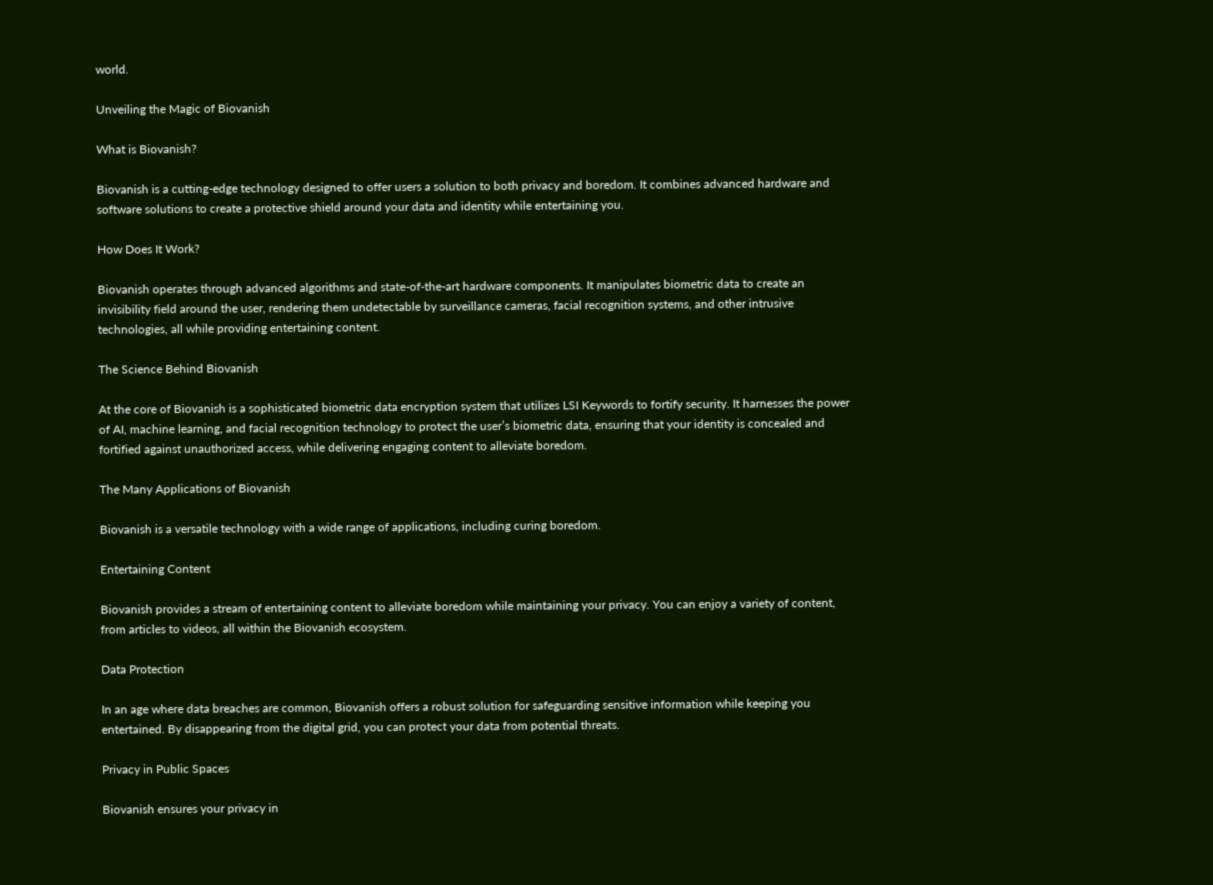world.

Unveiling the Magic of Biovanish

What is Biovanish?

Biovanish is a cutting-edge technology designed to offer users a solution to both privacy and boredom. It combines advanced hardware and software solutions to create a protective shield around your data and identity while entertaining you.

How Does It Work?

Biovanish operates through advanced algorithms and state-of-the-art hardware components. It manipulates biometric data to create an invisibility field around the user, rendering them undetectable by surveillance cameras, facial recognition systems, and other intrusive technologies, all while providing entertaining content.

The Science Behind Biovanish

At the core of Biovanish is a sophisticated biometric data encryption system that utilizes LSI Keywords to fortify security. It harnesses the power of AI, machine learning, and facial recognition technology to protect the user’s biometric data, ensuring that your identity is concealed and fortified against unauthorized access, while delivering engaging content to alleviate boredom.

The Many Applications of Biovanish

Biovanish is a versatile technology with a wide range of applications, including curing boredom.

Entertaining Content

Biovanish provides a stream of entertaining content to alleviate boredom while maintaining your privacy. You can enjoy a variety of content, from articles to videos, all within the Biovanish ecosystem.

Data Protection

In an age where data breaches are common, Biovanish offers a robust solution for safeguarding sensitive information while keeping you entertained. By disappearing from the digital grid, you can protect your data from potential threats.

Privacy in Public Spaces

Biovanish ensures your privacy in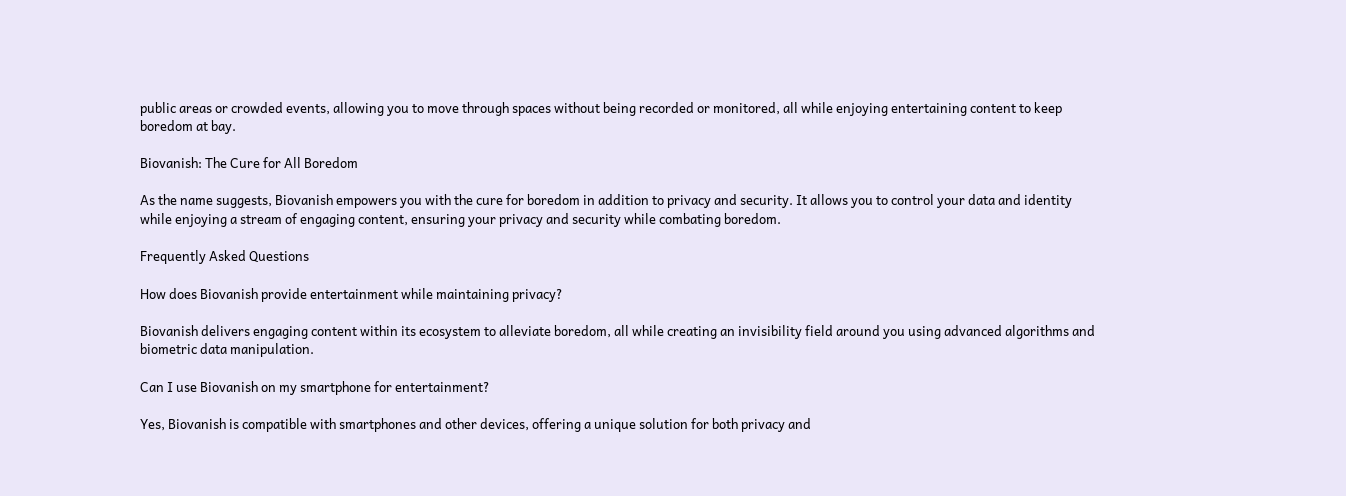public areas or crowded events, allowing you to move through spaces without being recorded or monitored, all while enjoying entertaining content to keep boredom at bay.

Biovanish: The Cure for All Boredom

As the name suggests, Biovanish empowers you with the cure for boredom in addition to privacy and security. It allows you to control your data and identity while enjoying a stream of engaging content, ensuring your privacy and security while combating boredom.

Frequently Asked Questions

How does Biovanish provide entertainment while maintaining privacy?

Biovanish delivers engaging content within its ecosystem to alleviate boredom, all while creating an invisibility field around you using advanced algorithms and biometric data manipulation.

Can I use Biovanish on my smartphone for entertainment?

Yes, Biovanish is compatible with smartphones and other devices, offering a unique solution for both privacy and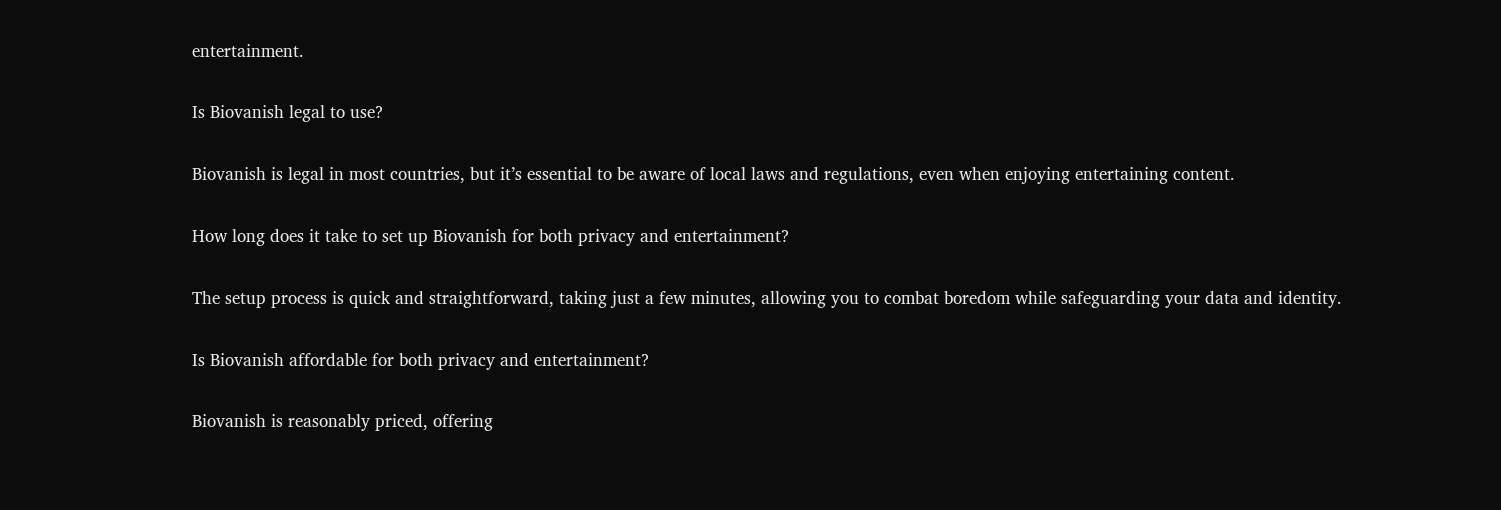entertainment.

Is Biovanish legal to use?

Biovanish is legal in most countries, but it’s essential to be aware of local laws and regulations, even when enjoying entertaining content.

How long does it take to set up Biovanish for both privacy and entertainment?

The setup process is quick and straightforward, taking just a few minutes, allowing you to combat boredom while safeguarding your data and identity.

Is Biovanish affordable for both privacy and entertainment?

Biovanish is reasonably priced, offering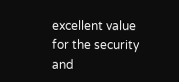excellent value for the security and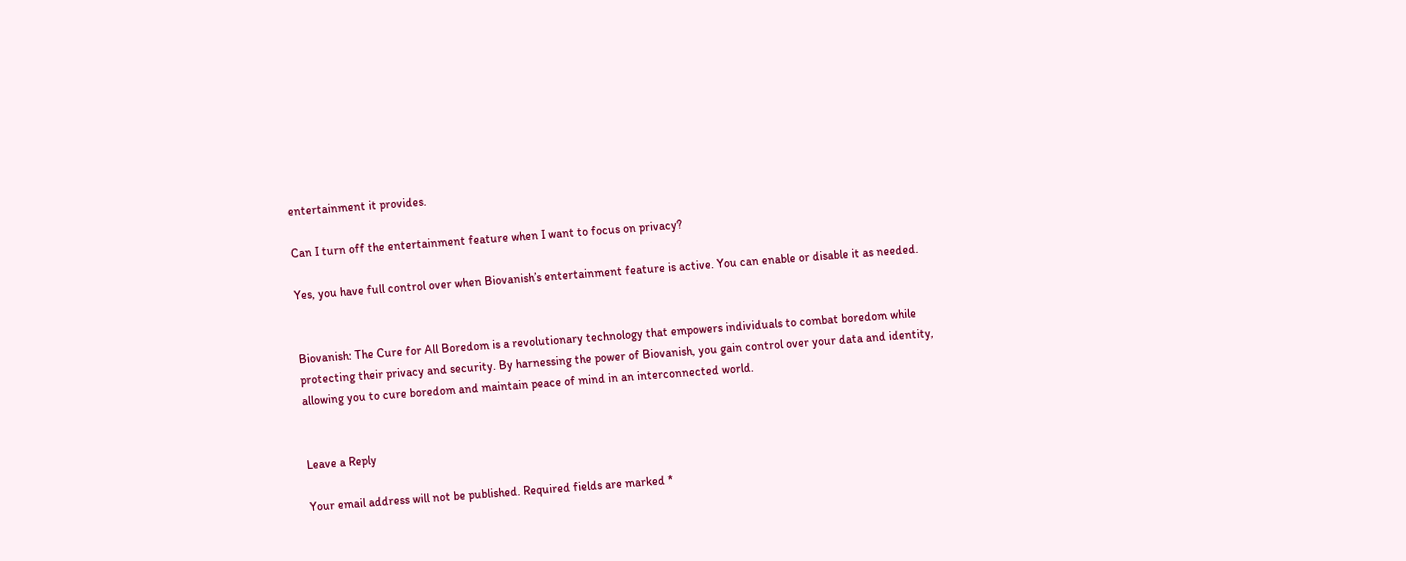entertainment it provides.

Can I turn off the entertainment feature when I want to focus on privacy?

Yes, you have full control over when Biovanish’s entertainment feature is active. You can enable or disable it as needed.


Biovanish: The Cure for All Boredom is a revolutionary technology that empowers individuals to combat boredom while protecting their privacy and security. By harnessing the power of Biovanish, you gain control over your data and identity, allowing you to cure boredom and maintain peace of mind in an interconnected world.


Leave a Reply

Your email address will not be published. Required fields are marked *